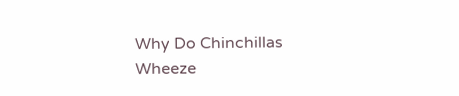Why Do Chinchillas Wheeze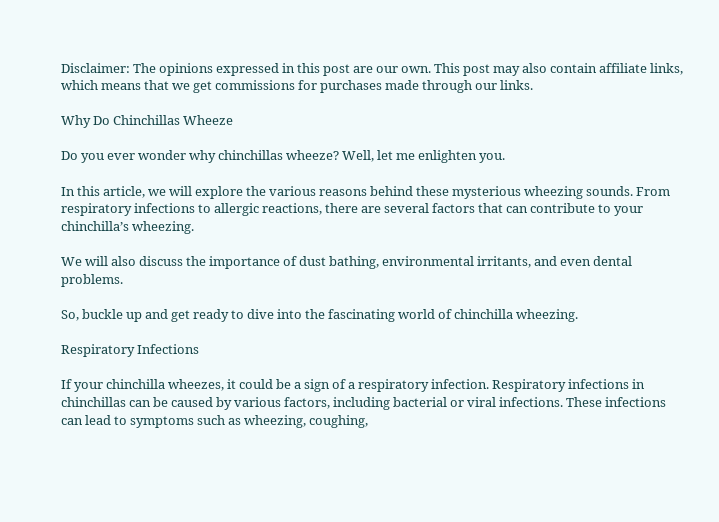Disclaimer: The opinions expressed in this post are our own. This post may also contain affiliate links, which means that we get commissions for purchases made through our links.

Why Do Chinchillas Wheeze

Do you ever wonder why chinchillas wheeze? Well, let me enlighten you.

In this article, we will explore the various reasons behind these mysterious wheezing sounds. From respiratory infections to allergic reactions, there are several factors that can contribute to your chinchilla’s wheezing.

We will also discuss the importance of dust bathing, environmental irritants, and even dental problems.

So, buckle up and get ready to dive into the fascinating world of chinchilla wheezing.

Respiratory Infections

If your chinchilla wheezes, it could be a sign of a respiratory infection. Respiratory infections in chinchillas can be caused by various factors, including bacterial or viral infections. These infections can lead to symptoms such as wheezing, coughing,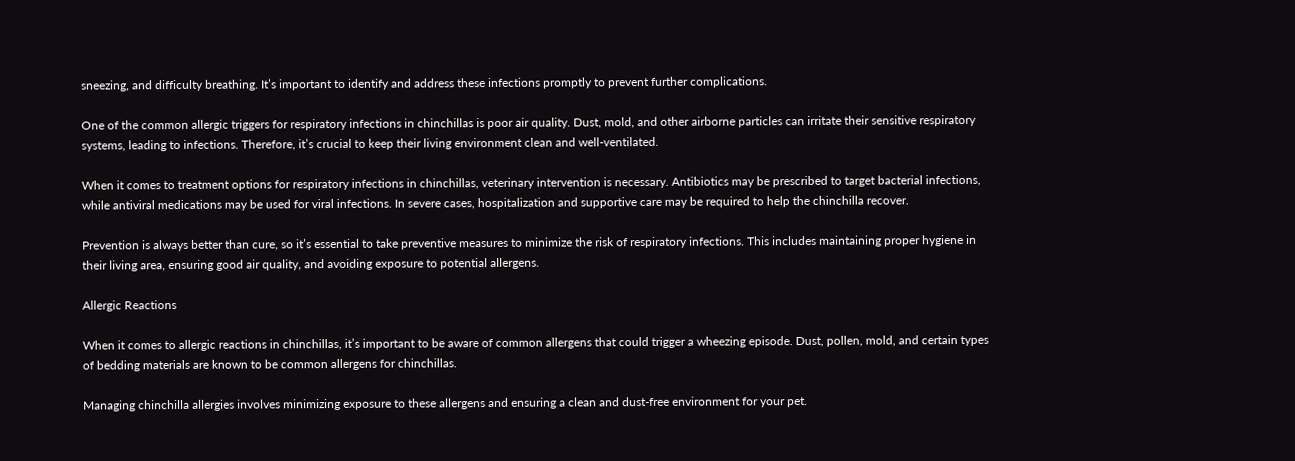sneezing, and difficulty breathing. It’s important to identify and address these infections promptly to prevent further complications.

One of the common allergic triggers for respiratory infections in chinchillas is poor air quality. Dust, mold, and other airborne particles can irritate their sensitive respiratory systems, leading to infections. Therefore, it’s crucial to keep their living environment clean and well-ventilated.

When it comes to treatment options for respiratory infections in chinchillas, veterinary intervention is necessary. Antibiotics may be prescribed to target bacterial infections, while antiviral medications may be used for viral infections. In severe cases, hospitalization and supportive care may be required to help the chinchilla recover.

Prevention is always better than cure, so it’s essential to take preventive measures to minimize the risk of respiratory infections. This includes maintaining proper hygiene in their living area, ensuring good air quality, and avoiding exposure to potential allergens.

Allergic Reactions

When it comes to allergic reactions in chinchillas, it’s important to be aware of common allergens that could trigger a wheezing episode. Dust, pollen, mold, and certain types of bedding materials are known to be common allergens for chinchillas.

Managing chinchilla allergies involves minimizing exposure to these allergens and ensuring a clean and dust-free environment for your pet.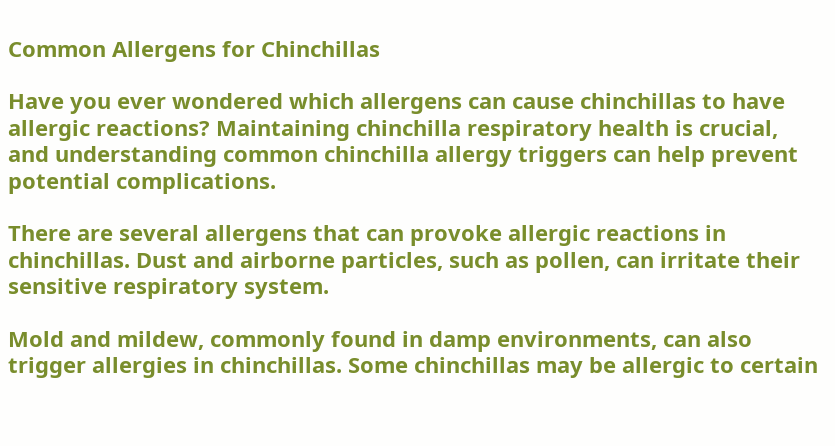Common Allergens for Chinchillas

Have you ever wondered which allergens can cause chinchillas to have allergic reactions? Maintaining chinchilla respiratory health is crucial, and understanding common chinchilla allergy triggers can help prevent potential complications.

There are several allergens that can provoke allergic reactions in chinchillas. Dust and airborne particles, such as pollen, can irritate their sensitive respiratory system.

Mold and mildew, commonly found in damp environments, can also trigger allergies in chinchillas. Some chinchillas may be allergic to certain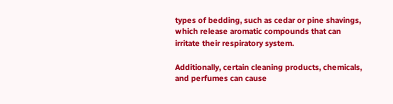types of bedding, such as cedar or pine shavings, which release aromatic compounds that can irritate their respiratory system.

Additionally, certain cleaning products, chemicals, and perfumes can cause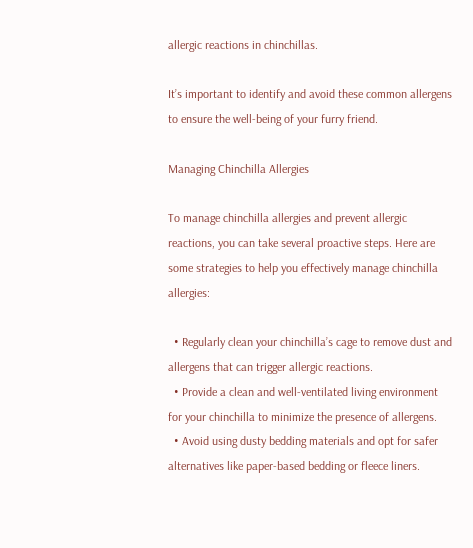allergic reactions in chinchillas.

It’s important to identify and avoid these common allergens to ensure the well-being of your furry friend.

Managing Chinchilla Allergies

To manage chinchilla allergies and prevent allergic reactions, you can take several proactive steps. Here are some strategies to help you effectively manage chinchilla allergies:

  • Regularly clean your chinchilla’s cage to remove dust and allergens that can trigger allergic reactions.
  • Provide a clean and well-ventilated living environment for your chinchilla to minimize the presence of allergens.
  • Avoid using dusty bedding materials and opt for safer alternatives like paper-based bedding or fleece liners.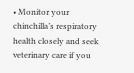• Monitor your chinchilla’s respiratory health closely and seek veterinary care if you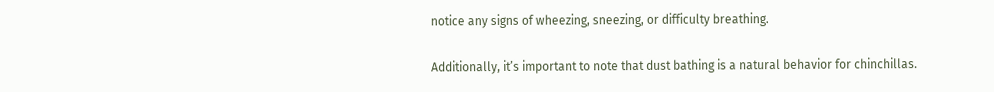notice any signs of wheezing, sneezing, or difficulty breathing.

Additionally, it’s important to note that dust bathing is a natural behavior for chinchillas.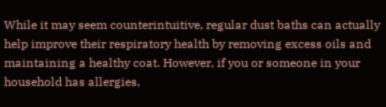While it may seem counterintuitive, regular dust baths can actually help improve their respiratory health by removing excess oils and maintaining a healthy coat. However, if you or someone in your household has allergies,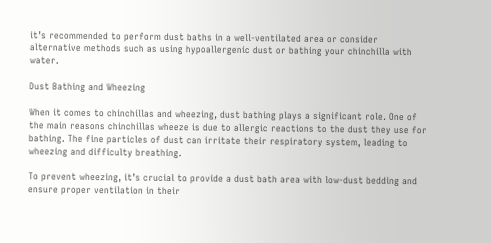it’s recommended to perform dust baths in a well-ventilated area or consider alternative methods such as using hypoallergenic dust or bathing your chinchilla with water.

Dust Bathing and Wheezing

When it comes to chinchillas and wheezing, dust bathing plays a significant role. One of the main reasons chinchillas wheeze is due to allergic reactions to the dust they use for bathing. The fine particles of dust can irritate their respiratory system, leading to wheezing and difficulty breathing.

To prevent wheezing, it’s crucial to provide a dust bath area with low-dust bedding and ensure proper ventilation in their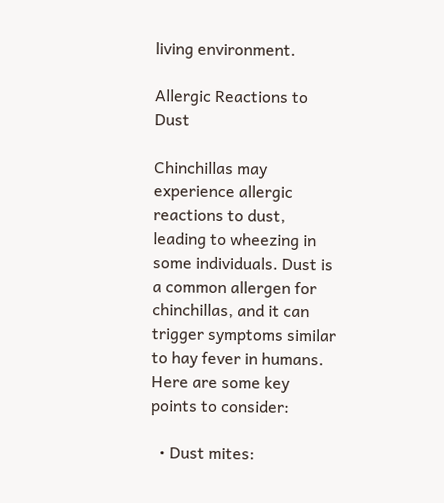living environment.

Allergic Reactions to Dust

Chinchillas may experience allergic reactions to dust, leading to wheezing in some individuals. Dust is a common allergen for chinchillas, and it can trigger symptoms similar to hay fever in humans. Here are some key points to consider:

  • Dust mites: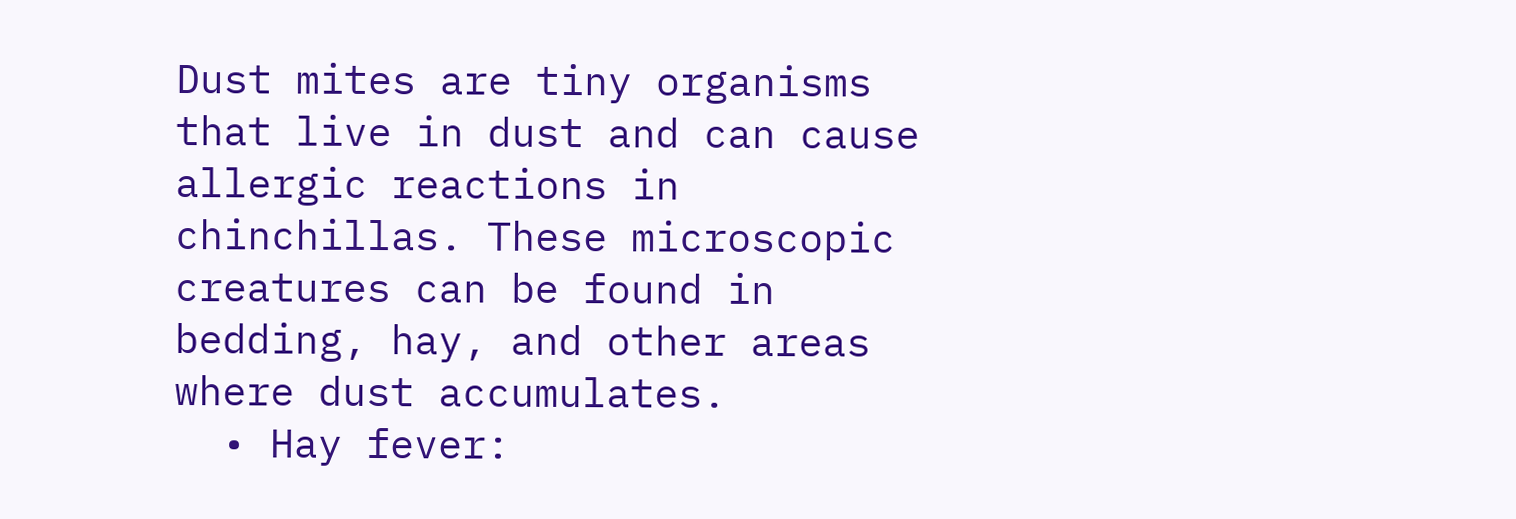Dust mites are tiny organisms that live in dust and can cause allergic reactions in chinchillas. These microscopic creatures can be found in bedding, hay, and other areas where dust accumulates.
  • Hay fever: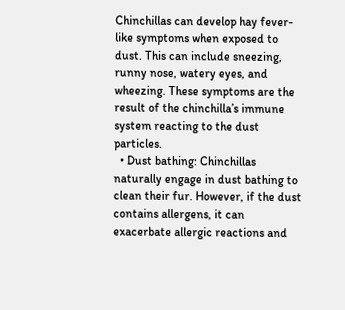Chinchillas can develop hay fever-like symptoms when exposed to dust. This can include sneezing, runny nose, watery eyes, and wheezing. These symptoms are the result of the chinchilla’s immune system reacting to the dust particles.
  • Dust bathing: Chinchillas naturally engage in dust bathing to clean their fur. However, if the dust contains allergens, it can exacerbate allergic reactions and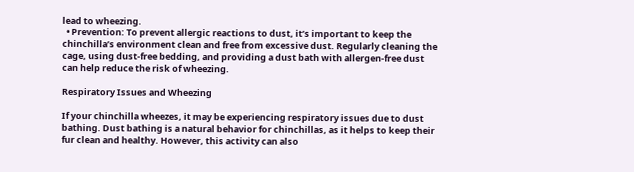lead to wheezing.
  • Prevention: To prevent allergic reactions to dust, it’s important to keep the chinchilla’s environment clean and free from excessive dust. Regularly cleaning the cage, using dust-free bedding, and providing a dust bath with allergen-free dust can help reduce the risk of wheezing.

Respiratory Issues and Wheezing

If your chinchilla wheezes, it may be experiencing respiratory issues due to dust bathing. Dust bathing is a natural behavior for chinchillas, as it helps to keep their fur clean and healthy. However, this activity can also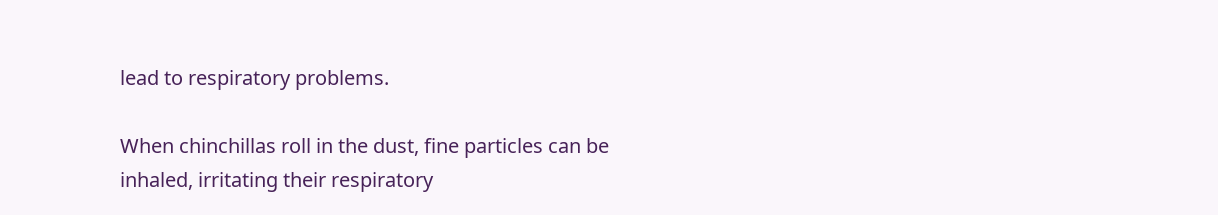lead to respiratory problems.

When chinchillas roll in the dust, fine particles can be inhaled, irritating their respiratory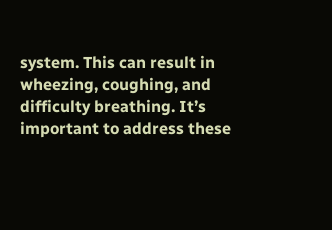system. This can result in wheezing, coughing, and difficulty breathing. It’s important to address these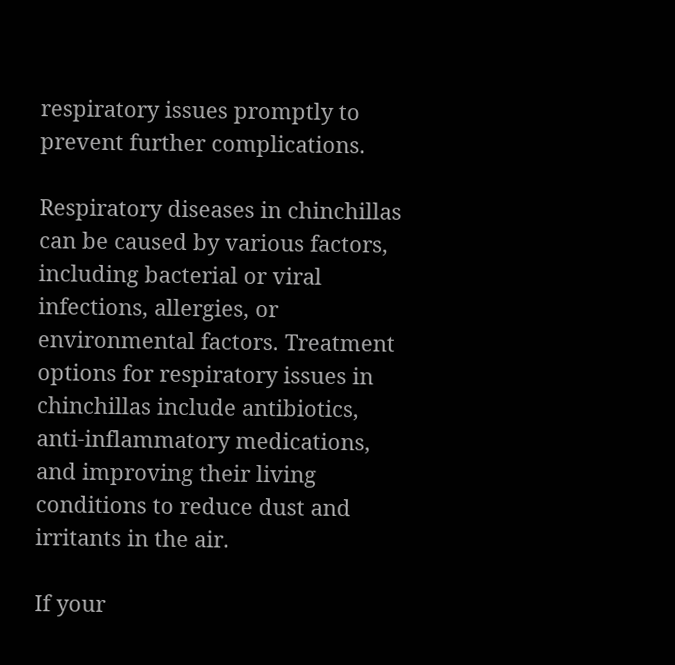respiratory issues promptly to prevent further complications.

Respiratory diseases in chinchillas can be caused by various factors, including bacterial or viral infections, allergies, or environmental factors. Treatment options for respiratory issues in chinchillas include antibiotics, anti-inflammatory medications, and improving their living conditions to reduce dust and irritants in the air.

If your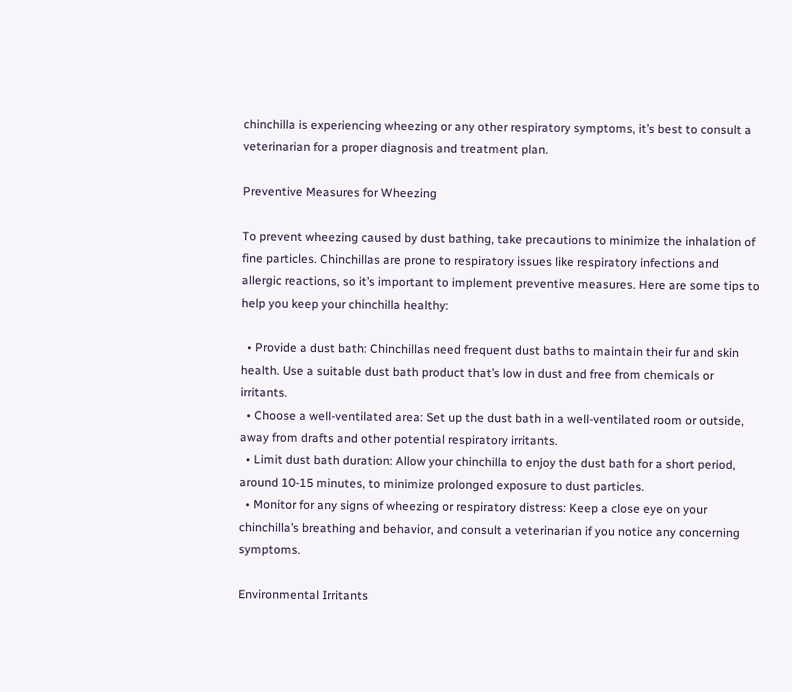chinchilla is experiencing wheezing or any other respiratory symptoms, it’s best to consult a veterinarian for a proper diagnosis and treatment plan.

Preventive Measures for Wheezing

To prevent wheezing caused by dust bathing, take precautions to minimize the inhalation of fine particles. Chinchillas are prone to respiratory issues like respiratory infections and allergic reactions, so it’s important to implement preventive measures. Here are some tips to help you keep your chinchilla healthy:

  • Provide a dust bath: Chinchillas need frequent dust baths to maintain their fur and skin health. Use a suitable dust bath product that’s low in dust and free from chemicals or irritants.
  • Choose a well-ventilated area: Set up the dust bath in a well-ventilated room or outside, away from drafts and other potential respiratory irritants.
  • Limit dust bath duration: Allow your chinchilla to enjoy the dust bath for a short period, around 10-15 minutes, to minimize prolonged exposure to dust particles.
  • Monitor for any signs of wheezing or respiratory distress: Keep a close eye on your chinchilla’s breathing and behavior, and consult a veterinarian if you notice any concerning symptoms.

Environmental Irritants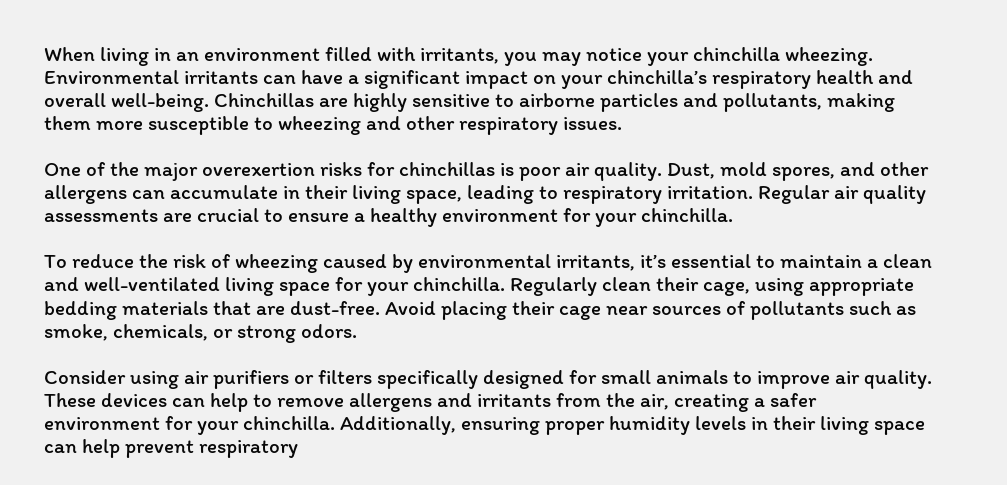When living in an environment filled with irritants, you may notice your chinchilla wheezing. Environmental irritants can have a significant impact on your chinchilla’s respiratory health and overall well-being. Chinchillas are highly sensitive to airborne particles and pollutants, making them more susceptible to wheezing and other respiratory issues.

One of the major overexertion risks for chinchillas is poor air quality. Dust, mold spores, and other allergens can accumulate in their living space, leading to respiratory irritation. Regular air quality assessments are crucial to ensure a healthy environment for your chinchilla.

To reduce the risk of wheezing caused by environmental irritants, it’s essential to maintain a clean and well-ventilated living space for your chinchilla. Regularly clean their cage, using appropriate bedding materials that are dust-free. Avoid placing their cage near sources of pollutants such as smoke, chemicals, or strong odors.

Consider using air purifiers or filters specifically designed for small animals to improve air quality. These devices can help to remove allergens and irritants from the air, creating a safer environment for your chinchilla. Additionally, ensuring proper humidity levels in their living space can help prevent respiratory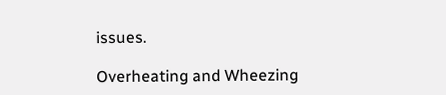issues.

Overheating and Wheezing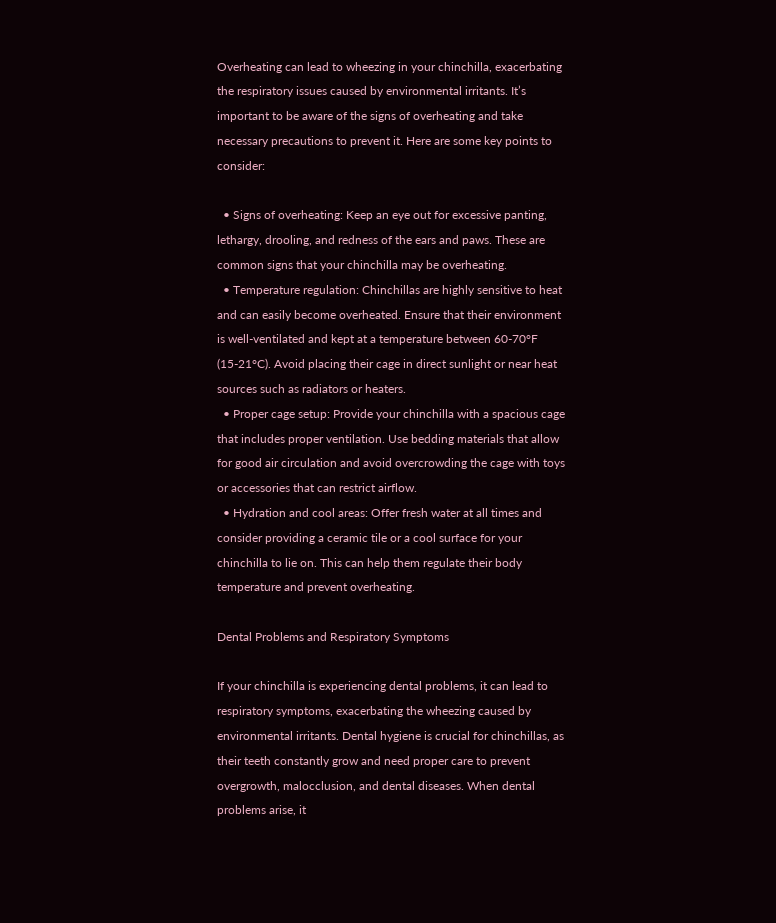Overheating can lead to wheezing in your chinchilla, exacerbating the respiratory issues caused by environmental irritants. It’s important to be aware of the signs of overheating and take necessary precautions to prevent it. Here are some key points to consider:

  • Signs of overheating: Keep an eye out for excessive panting, lethargy, drooling, and redness of the ears and paws. These are common signs that your chinchilla may be overheating.
  • Temperature regulation: Chinchillas are highly sensitive to heat and can easily become overheated. Ensure that their environment is well-ventilated and kept at a temperature between 60-70°F (15-21°C). Avoid placing their cage in direct sunlight or near heat sources such as radiators or heaters.
  • Proper cage setup: Provide your chinchilla with a spacious cage that includes proper ventilation. Use bedding materials that allow for good air circulation and avoid overcrowding the cage with toys or accessories that can restrict airflow.
  • Hydration and cool areas: Offer fresh water at all times and consider providing a ceramic tile or a cool surface for your chinchilla to lie on. This can help them regulate their body temperature and prevent overheating.

Dental Problems and Respiratory Symptoms

If your chinchilla is experiencing dental problems, it can lead to respiratory symptoms, exacerbating the wheezing caused by environmental irritants. Dental hygiene is crucial for chinchillas, as their teeth constantly grow and need proper care to prevent overgrowth, malocclusion, and dental diseases. When dental problems arise, it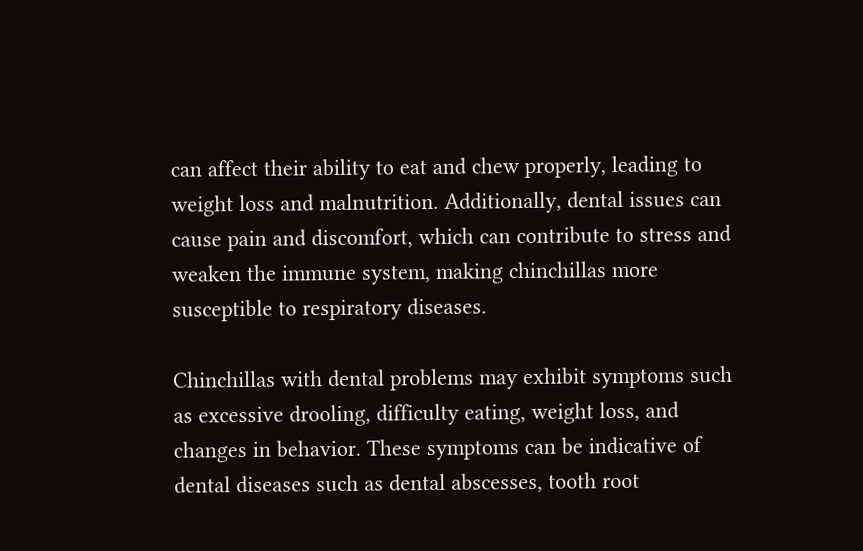can affect their ability to eat and chew properly, leading to weight loss and malnutrition. Additionally, dental issues can cause pain and discomfort, which can contribute to stress and weaken the immune system, making chinchillas more susceptible to respiratory diseases.

Chinchillas with dental problems may exhibit symptoms such as excessive drooling, difficulty eating, weight loss, and changes in behavior. These symptoms can be indicative of dental diseases such as dental abscesses, tooth root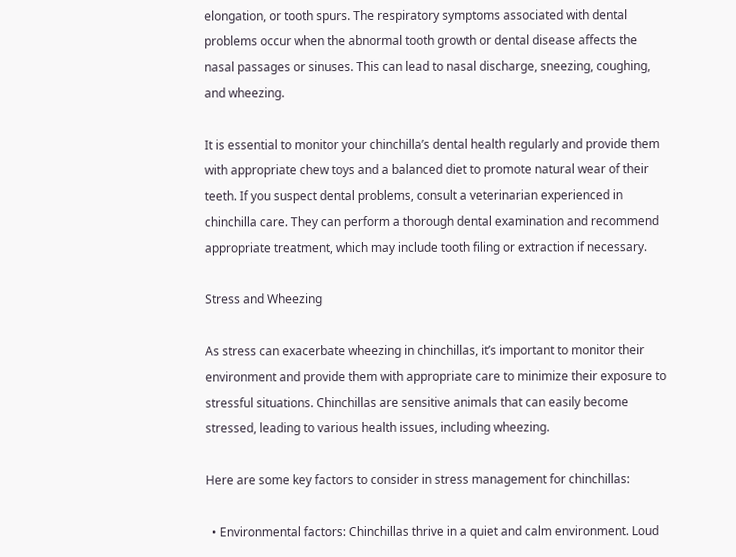elongation, or tooth spurs. The respiratory symptoms associated with dental problems occur when the abnormal tooth growth or dental disease affects the nasal passages or sinuses. This can lead to nasal discharge, sneezing, coughing, and wheezing.

It is essential to monitor your chinchilla’s dental health regularly and provide them with appropriate chew toys and a balanced diet to promote natural wear of their teeth. If you suspect dental problems, consult a veterinarian experienced in chinchilla care. They can perform a thorough dental examination and recommend appropriate treatment, which may include tooth filing or extraction if necessary.

Stress and Wheezing

As stress can exacerbate wheezing in chinchillas, it’s important to monitor their environment and provide them with appropriate care to minimize their exposure to stressful situations. Chinchillas are sensitive animals that can easily become stressed, leading to various health issues, including wheezing.

Here are some key factors to consider in stress management for chinchillas:

  • Environmental factors: Chinchillas thrive in a quiet and calm environment. Loud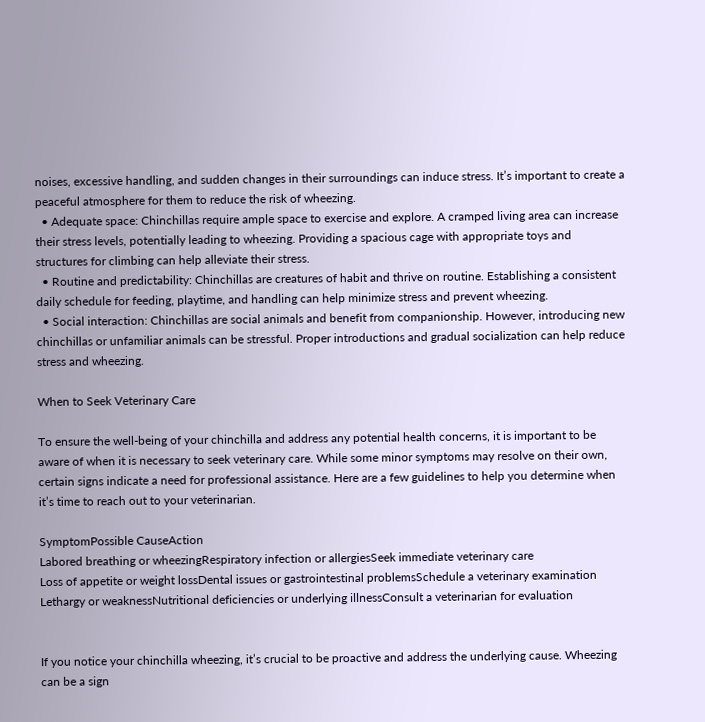noises, excessive handling, and sudden changes in their surroundings can induce stress. It’s important to create a peaceful atmosphere for them to reduce the risk of wheezing.
  • Adequate space: Chinchillas require ample space to exercise and explore. A cramped living area can increase their stress levels, potentially leading to wheezing. Providing a spacious cage with appropriate toys and structures for climbing can help alleviate their stress.
  • Routine and predictability: Chinchillas are creatures of habit and thrive on routine. Establishing a consistent daily schedule for feeding, playtime, and handling can help minimize stress and prevent wheezing.
  • Social interaction: Chinchillas are social animals and benefit from companionship. However, introducing new chinchillas or unfamiliar animals can be stressful. Proper introductions and gradual socialization can help reduce stress and wheezing.

When to Seek Veterinary Care

To ensure the well-being of your chinchilla and address any potential health concerns, it is important to be aware of when it is necessary to seek veterinary care. While some minor symptoms may resolve on their own, certain signs indicate a need for professional assistance. Here are a few guidelines to help you determine when it’s time to reach out to your veterinarian.

SymptomPossible CauseAction
Labored breathing or wheezingRespiratory infection or allergiesSeek immediate veterinary care
Loss of appetite or weight lossDental issues or gastrointestinal problemsSchedule a veterinary examination
Lethargy or weaknessNutritional deficiencies or underlying illnessConsult a veterinarian for evaluation


If you notice your chinchilla wheezing, it’s crucial to be proactive and address the underlying cause. Wheezing can be a sign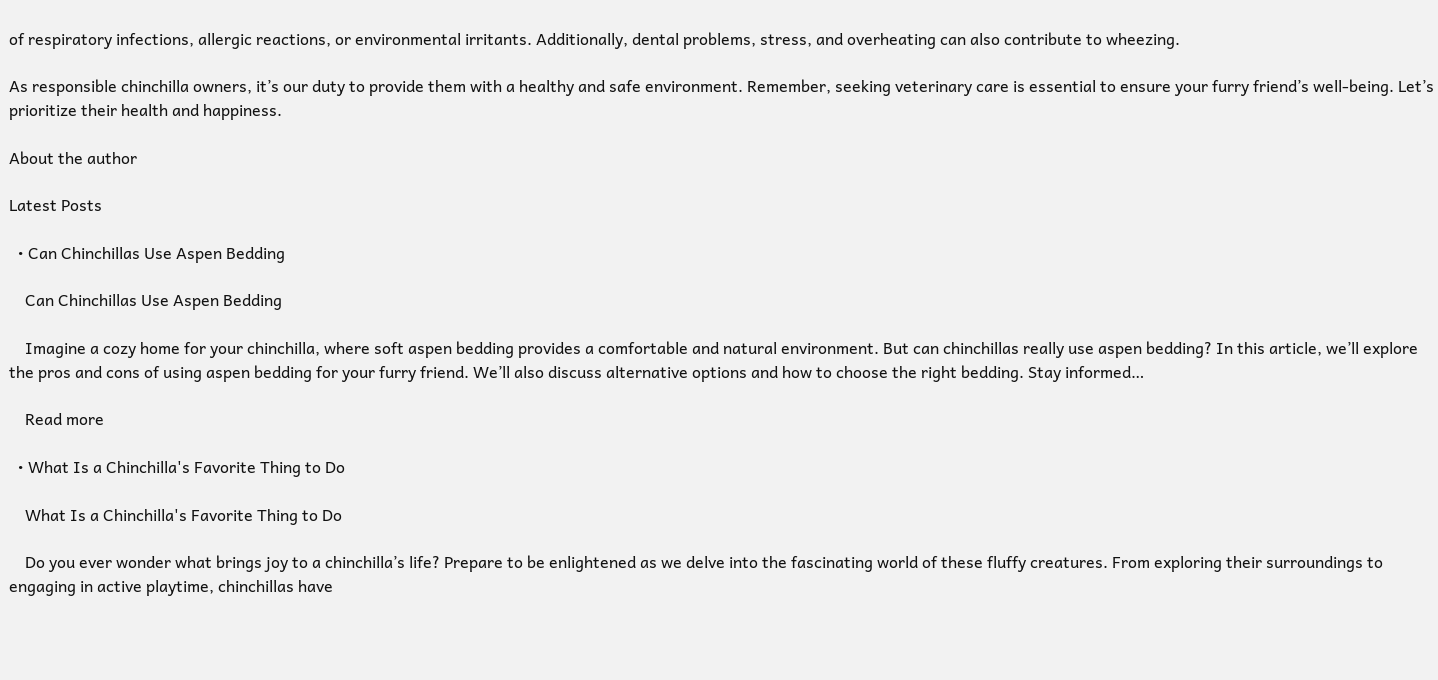of respiratory infections, allergic reactions, or environmental irritants. Additionally, dental problems, stress, and overheating can also contribute to wheezing.

As responsible chinchilla owners, it’s our duty to provide them with a healthy and safe environment. Remember, seeking veterinary care is essential to ensure your furry friend’s well-being. Let’s prioritize their health and happiness.

About the author

Latest Posts

  • Can Chinchillas Use Aspen Bedding

    Can Chinchillas Use Aspen Bedding

    Imagine a cozy home for your chinchilla, where soft aspen bedding provides a comfortable and natural environment. But can chinchillas really use aspen bedding? In this article, we’ll explore the pros and cons of using aspen bedding for your furry friend. We’ll also discuss alternative options and how to choose the right bedding. Stay informed…

    Read more

  • What Is a Chinchilla's Favorite Thing to Do

    What Is a Chinchilla's Favorite Thing to Do

    Do you ever wonder what brings joy to a chinchilla’s life? Prepare to be enlightened as we delve into the fascinating world of these fluffy creatures. From exploring their surroundings to engaging in active playtime, chinchillas have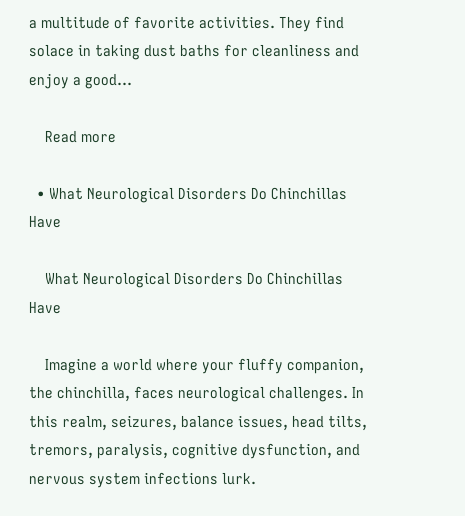a multitude of favorite activities. They find solace in taking dust baths for cleanliness and enjoy a good…

    Read more

  • What Neurological Disorders Do Chinchillas Have

    What Neurological Disorders Do Chinchillas Have

    Imagine a world where your fluffy companion, the chinchilla, faces neurological challenges. In this realm, seizures, balance issues, head tilts, tremors, paralysis, cognitive dysfunction, and nervous system infections lurk.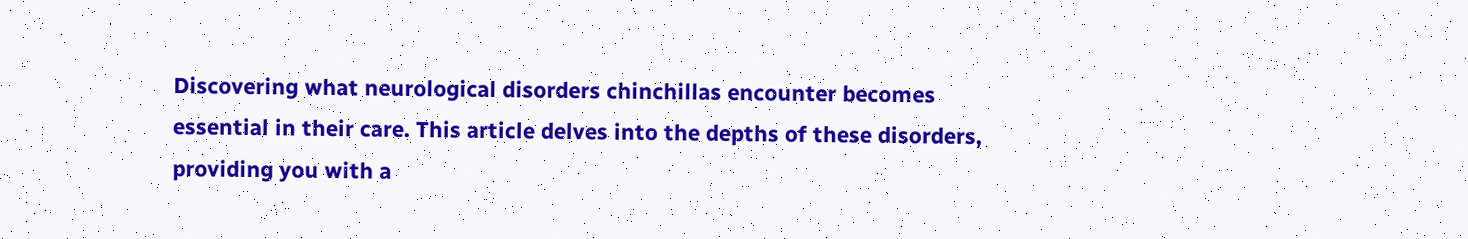Discovering what neurological disorders chinchillas encounter becomes essential in their care. This article delves into the depths of these disorders, providing you with a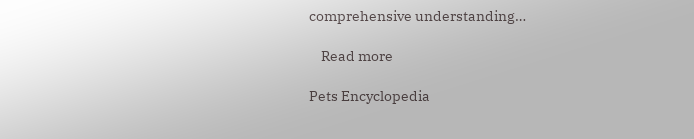comprehensive understanding…

    Read more

Pets Encyclopedia